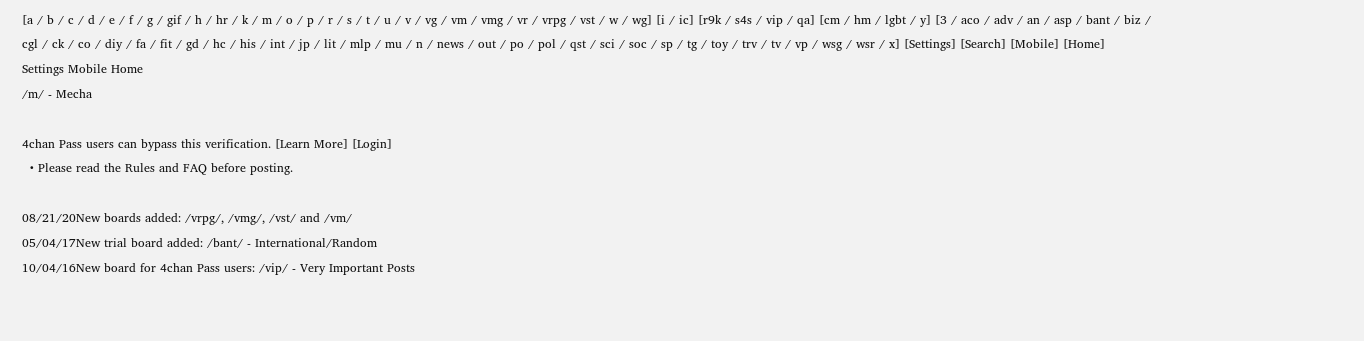[a / b / c / d / e / f / g / gif / h / hr / k / m / o / p / r / s / t / u / v / vg / vm / vmg / vr / vrpg / vst / w / wg] [i / ic] [r9k / s4s / vip / qa] [cm / hm / lgbt / y] [3 / aco / adv / an / asp / bant / biz / cgl / ck / co / diy / fa / fit / gd / hc / his / int / jp / lit / mlp / mu / n / news / out / po / pol / qst / sci / soc / sp / tg / toy / trv / tv / vp / wsg / wsr / x] [Settings] [Search] [Mobile] [Home]
Settings Mobile Home
/m/ - Mecha

4chan Pass users can bypass this verification. [Learn More] [Login]
  • Please read the Rules and FAQ before posting.

08/21/20New boards added: /vrpg/, /vmg/, /vst/ and /vm/
05/04/17New trial board added: /bant/ - International/Random
10/04/16New board for 4chan Pass users: /vip/ - Very Important Posts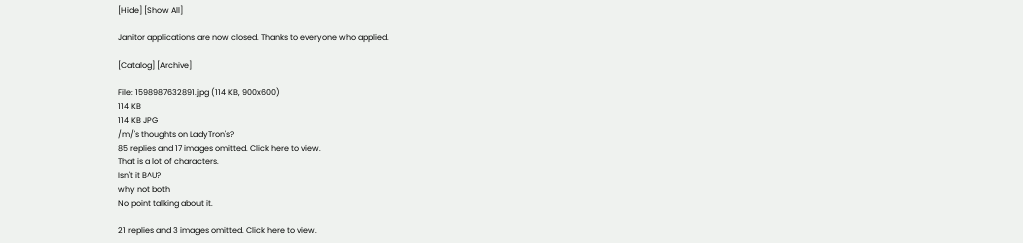[Hide] [Show All]

Janitor applications are now closed. Thanks to everyone who applied.

[Catalog] [Archive]

File: 1598987632891.jpg (114 KB, 900x600)
114 KB
114 KB JPG
/m/'s thoughts on LadyTron's?
85 replies and 17 images omitted. Click here to view.
That is a lot of characters.
Isn't it B^U?
why not both
No point talking about it.

21 replies and 3 images omitted. Click here to view.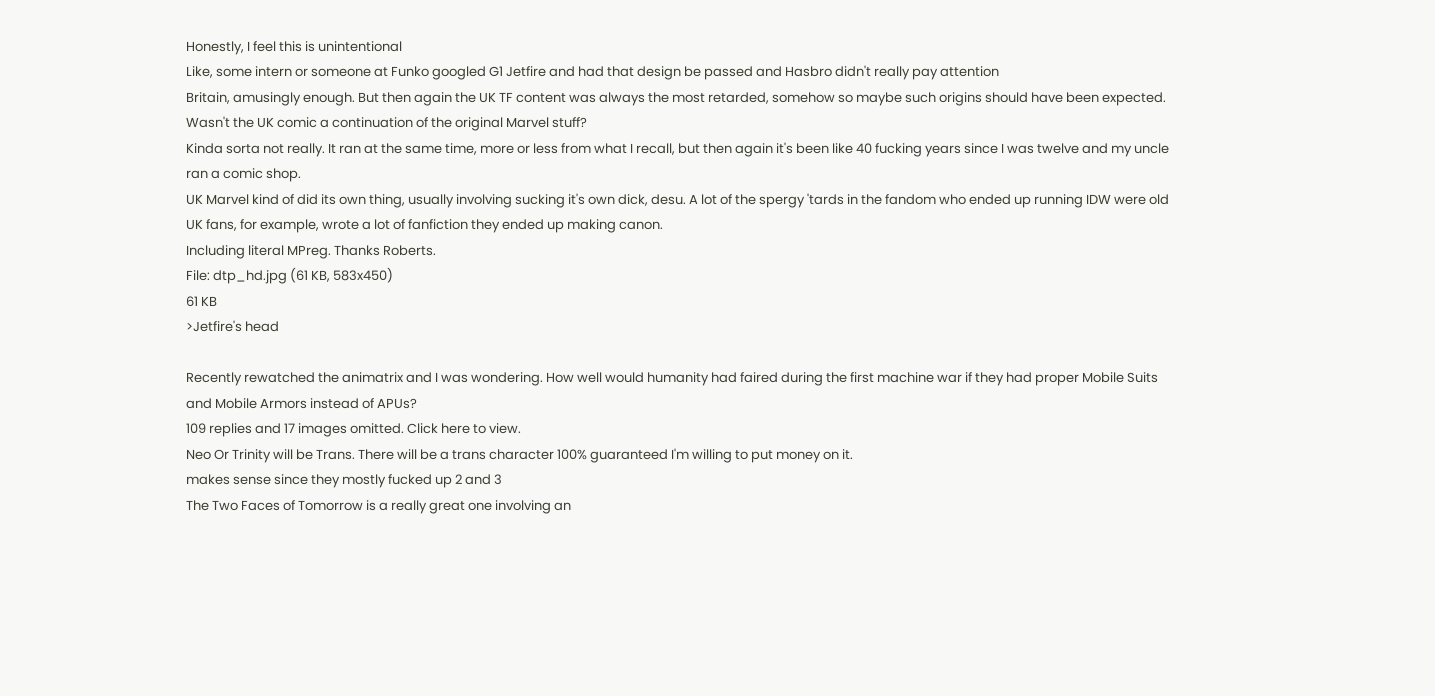Honestly, I feel this is unintentional
Like, some intern or someone at Funko googled G1 Jetfire and had that design be passed and Hasbro didn't really pay attention
Britain, amusingly enough. But then again the UK TF content was always the most retarded, somehow so maybe such origins should have been expected.
Wasn't the UK comic a continuation of the original Marvel stuff?
Kinda sorta not really. It ran at the same time, more or less from what I recall, but then again it's been like 40 fucking years since I was twelve and my uncle ran a comic shop.
UK Marvel kind of did its own thing, usually involving sucking it's own dick, desu. A lot of the spergy 'tards in the fandom who ended up running IDW were old UK fans, for example, wrote a lot of fanfiction they ended up making canon.
Including literal MPreg. Thanks Roberts.
File: dtp_hd.jpg (61 KB, 583x450)
61 KB
>Jetfire's head

Recently rewatched the animatrix and I was wondering. How well would humanity had faired during the first machine war if they had proper Mobile Suits and Mobile Armors instead of APUs?
109 replies and 17 images omitted. Click here to view.
Neo Or Trinity will be Trans. There will be a trans character 100% guaranteed I'm willing to put money on it.
makes sense since they mostly fucked up 2 and 3
The Two Faces of Tomorrow is a really great one involving an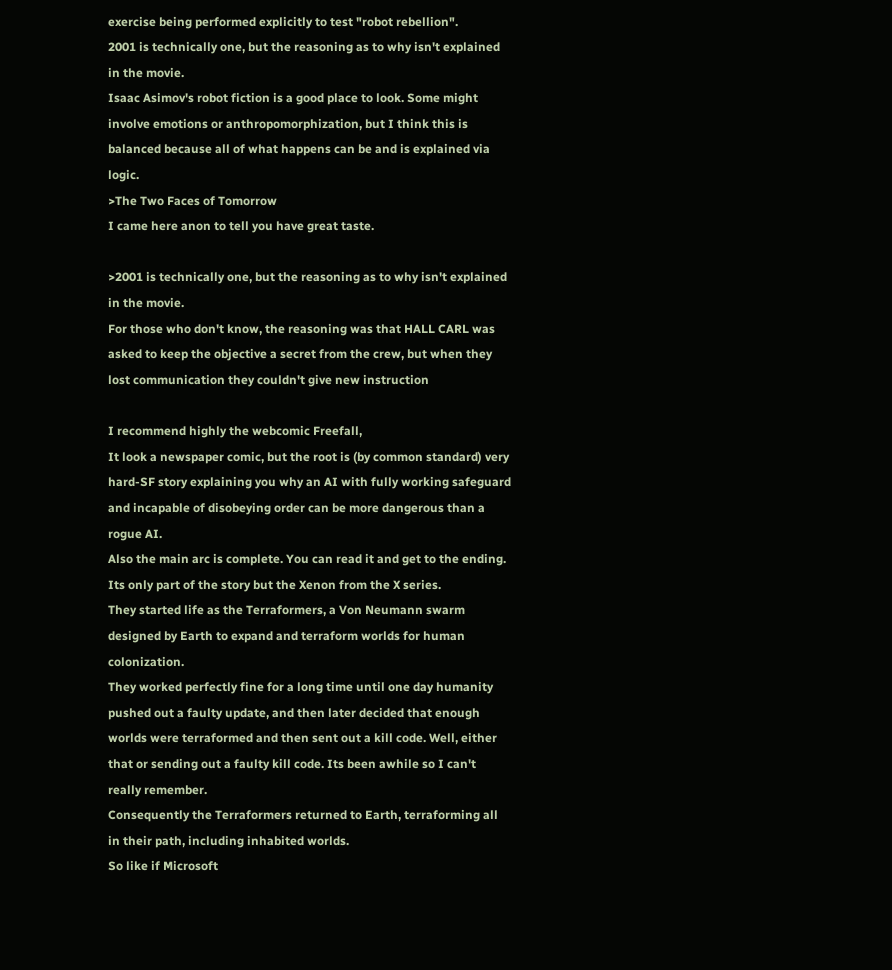exercise being performed explicitly to test "robot rebellion".
2001 is technically one, but the reasoning as to why isn't explained in the movie.
Isaac Asimov's robot fiction is a good place to look. Some might involve emotions or anthropomorphization, but I think this is balanced because all of what happens can be and is explained via logic.
>The Two Faces of Tomorrow
I came here anon to tell you have great taste.

>2001 is technically one, but the reasoning as to why isn't explained in the movie.
For those who don't know, the reasoning was that HALL CARL was asked to keep the objective a secret from the crew, but when they lost communication they couldn't give new instruction

I recommend highly the webcomic Freefall,
It look a newspaper comic, but the root is (by common standard) very hard-SF story explaining you why an AI with fully working safeguard and incapable of disobeying order can be more dangerous than a rogue AI.
Also the main arc is complete. You can read it and get to the ending.
Its only part of the story but the Xenon from the X series.
They started life as the Terraformers, a Von Neumann swarm designed by Earth to expand and terraform worlds for human colonization.
They worked perfectly fine for a long time until one day humanity pushed out a faulty update, and then later decided that enough worlds were terraformed and then sent out a kill code. Well, either that or sending out a faulty kill code. Its been awhile so I can't really remember.
Consequently the Terraformers returned to Earth, terraforming all in their path, including inhabited worlds.
So like if Microsoft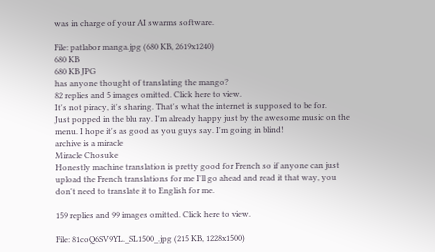was in charge of your AI swarms software.

File: patlabor manga.jpg (680 KB, 2619x1240)
680 KB
680 KB JPG
has anyone thought of translating the mango?
82 replies and 5 images omitted. Click here to view.
It's not piracy, it's sharing. That's what the internet is supposed to be for.
Just popped in the blu ray. I'm already happy just by the awesome music on the menu. I hope it's as good as you guys say. I'm going in blind!
archive is a miracle
Miracle Chosuke
Honestly machine translation is pretty good for French so if anyone can just upload the French translations for me I'll go ahead and read it that way, you don't need to translate it to English for me.

159 replies and 99 images omitted. Click here to view.

File: 81coQ6SV9YL._SL1500_.jpg (215 KB, 1228x1500)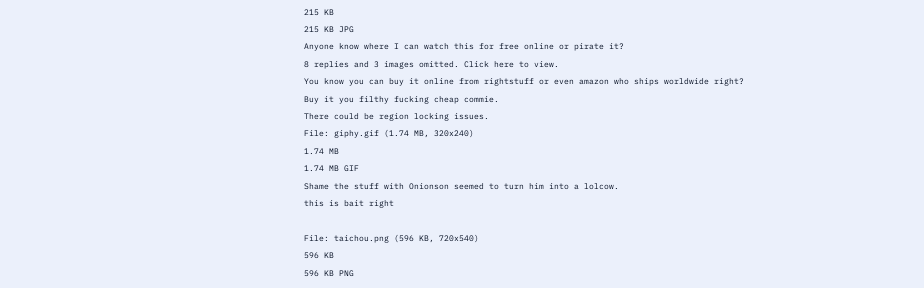215 KB
215 KB JPG
Anyone know where I can watch this for free online or pirate it?
8 replies and 3 images omitted. Click here to view.
You know you can buy it online from rightstuff or even amazon who ships worldwide right?
Buy it you filthy fucking cheap commie.
There could be region locking issues.
File: giphy.gif (1.74 MB, 320x240)
1.74 MB
1.74 MB GIF
Shame the stuff with Onionson seemed to turn him into a lolcow.
this is bait right

File: taichou.png (596 KB, 720x540)
596 KB
596 KB PNG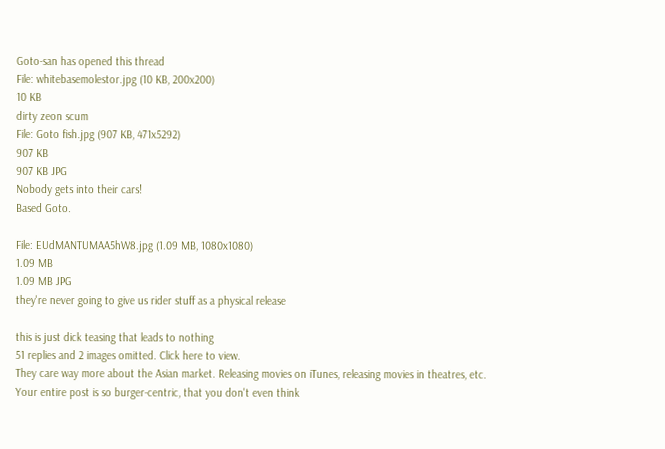Goto-san has opened this thread
File: whitebasemolestor.jpg (10 KB, 200x200)
10 KB
dirty zeon scum
File: Goto fish.jpg (907 KB, 471x5292)
907 KB
907 KB JPG
Nobody gets into their cars!
Based Goto.

File: EUdMANTUMAA5hW8.jpg (1.09 MB, 1080x1080)
1.09 MB
1.09 MB JPG
they're never going to give us rider stuff as a physical release

this is just dick teasing that leads to nothing
51 replies and 2 images omitted. Click here to view.
They care way more about the Asian market. Releasing movies on iTunes, releasing movies in theatres, etc.
Your entire post is so burger-centric, that you don't even think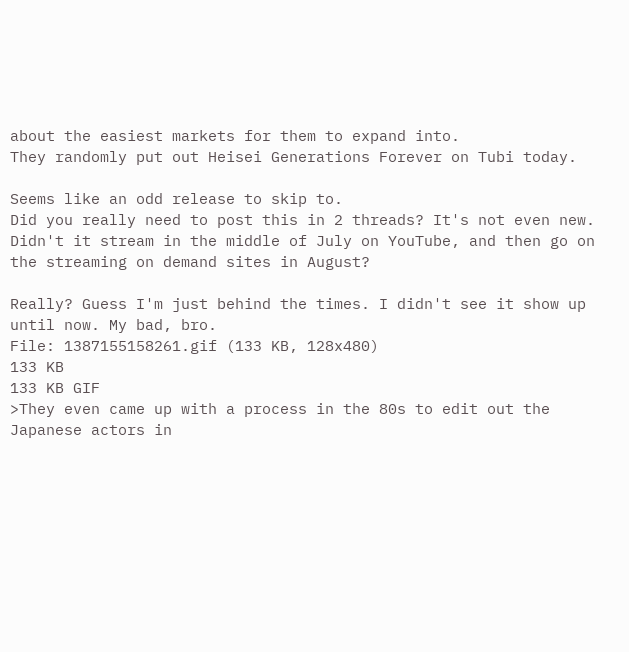about the easiest markets for them to expand into.
They randomly put out Heisei Generations Forever on Tubi today.

Seems like an odd release to skip to.
Did you really need to post this in 2 threads? It's not even new.
Didn't it stream in the middle of July on YouTube, and then go on the streaming on demand sites in August?

Really? Guess I'm just behind the times. I didn't see it show up until now. My bad, bro.
File: 1387155158261.gif (133 KB, 128x480)
133 KB
133 KB GIF
>They even came up with a process in the 80s to edit out the Japanese actors in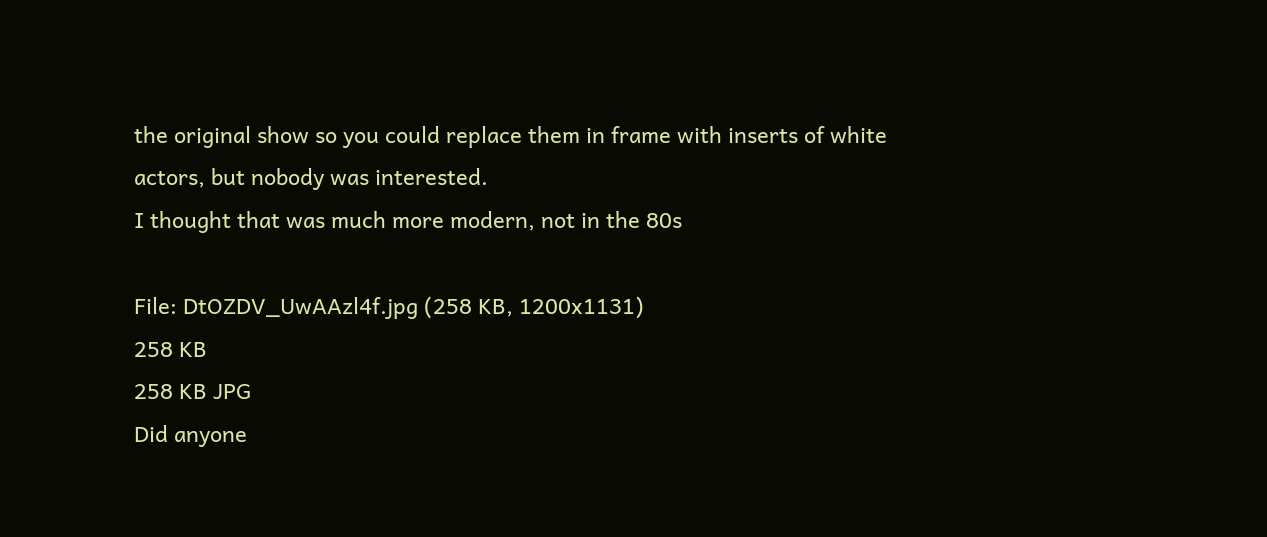the original show so you could replace them in frame with inserts of white actors, but nobody was interested.
I thought that was much more modern, not in the 80s

File: DtOZDV_UwAAzl4f.jpg (258 KB, 1200x1131)
258 KB
258 KB JPG
Did anyone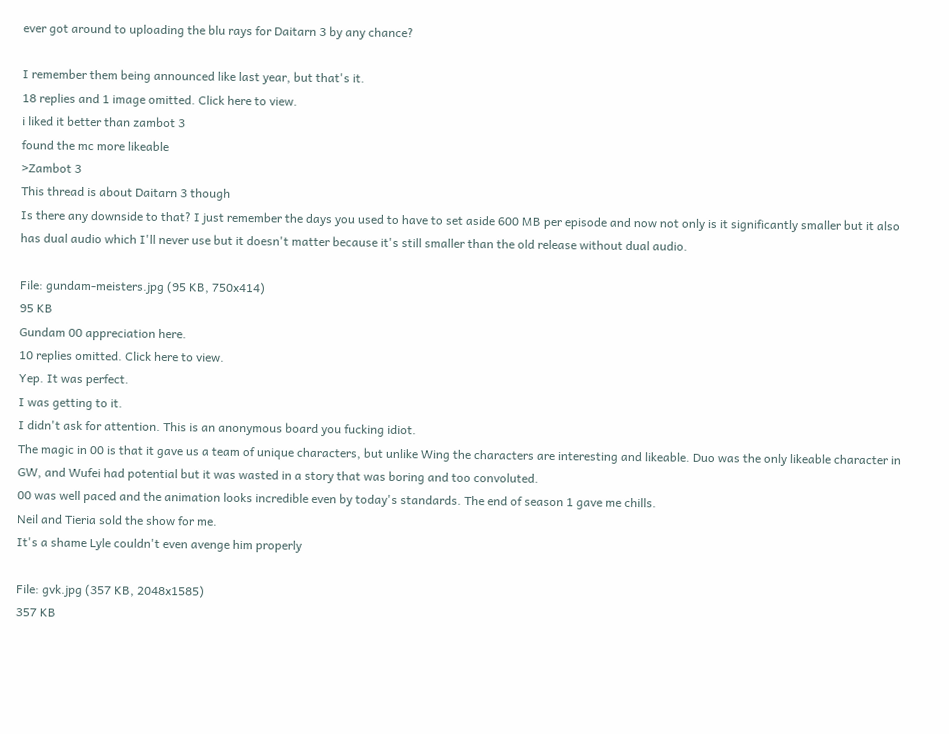ever got around to uploading the blu rays for Daitarn 3 by any chance?

I remember them being announced like last year, but that's it.
18 replies and 1 image omitted. Click here to view.
i liked it better than zambot 3
found the mc more likeable
>Zambot 3
This thread is about Daitarn 3 though
Is there any downside to that? I just remember the days you used to have to set aside 600 MB per episode and now not only is it significantly smaller but it also has dual audio which I'll never use but it doesn't matter because it's still smaller than the old release without dual audio.

File: gundam-meisters.jpg (95 KB, 750x414)
95 KB
Gundam 00 appreciation here.
10 replies omitted. Click here to view.
Yep. It was perfect.
I was getting to it.
I didn't ask for attention. This is an anonymous board you fucking idiot.
The magic in 00 is that it gave us a team of unique characters, but unlike Wing the characters are interesting and likeable. Duo was the only likeable character in GW, and Wufei had potential but it was wasted in a story that was boring and too convoluted.
00 was well paced and the animation looks incredible even by today's standards. The end of season 1 gave me chills.
Neil and Tieria sold the show for me.
It's a shame Lyle couldn't even avenge him properly

File: gvk.jpg (357 KB, 2048x1585)
357 KB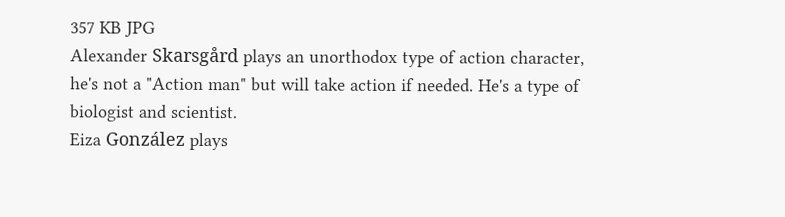357 KB JPG
Alexander Skarsgård plays an unorthodox type of action character, he's not a "Action man" but will take action if needed. He's a type of biologist and scientist.
Eiza González plays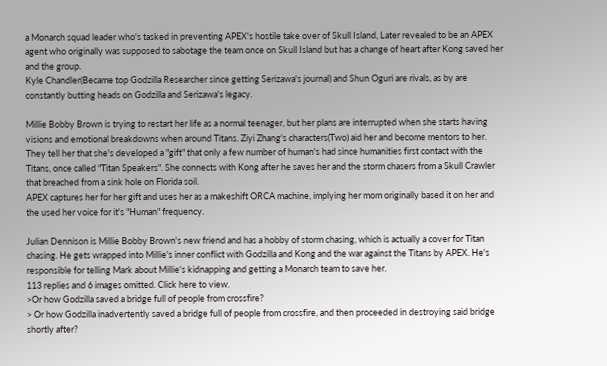a Monarch squad leader who's tasked in preventing APEX's hostile take over of Skull Island, Later revealed to be an APEX agent who originally was supposed to sabotage the team once on Skull Island but has a change of heart after Kong saved her and the group.
Kyle Chandler(Became top Godzilla Researcher since getting Serizawa's journal) and Shun Oguri are rivals, as by are constantly butting heads on Godzilla and Serizawa's legacy.

Millie Bobby Brown is trying to restart her life as a normal teenager, but her plans are interrupted when she starts having visions and emotional breakdowns when around Titans. Ziyi Zhang's characters(Two) aid her and become mentors to her. They tell her that she's developed a "gift" that only a few number of human's had since humanities first contact with the Titans, once called "Titan Speakers". She connects with Kong after he saves her and the storm chasers from a Skull Crawler that breached from a sink hole on Florida soil.
APEX captures her for her gift and uses her as a makeshift ORCA machine, implying her mom originally based it on her and the used her voice for it's "Human" frequency.

Julian Dennison is Millie Bobby Brown's new friend and has a hobby of storm chasing, which is actually a cover for Titan chasing. He gets wrapped into Millie's inner conflict with Godzilla and Kong and the war against the Titans by APEX. He's responsible for telling Mark about Millie's kidnapping and getting a Monarch team to save her.
113 replies and 6 images omitted. Click here to view.
>Or how Godzilla saved a bridge full of people from crossfire?
> Or how Godzilla inadvertently saved a bridge full of people from crossfire, and then proceeded in destroying said bridge shortly after?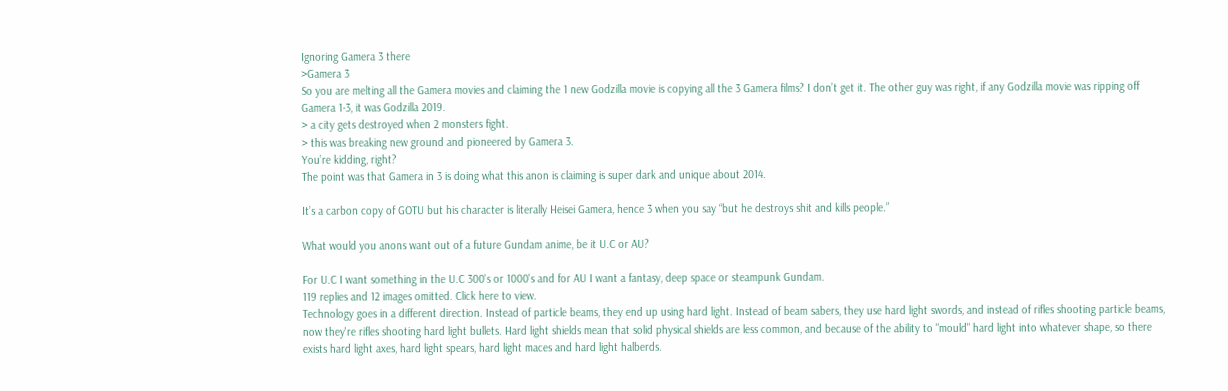Ignoring Gamera 3 there
>Gamera 3
So you are melting all the Gamera movies and claiming the 1 new Godzilla movie is copying all the 3 Gamera films? I don’t get it. The other guy was right, if any Godzilla movie was ripping off Gamera 1-3, it was Godzilla 2019.
> a city gets destroyed when 2 monsters fight.
> this was breaking new ground and pioneered by Gamera 3.
You’re kidding, right?
The point was that Gamera in 3 is doing what this anon is claiming is super dark and unique about 2014.

It’s a carbon copy of GOTU but his character is literally Heisei Gamera, hence 3 when you say “but he destroys shit and kills people.”

What would you anons want out of a future Gundam anime, be it U.C or AU?

For U.C I want something in the U.C 300's or 1000's and for AU I want a fantasy, deep space or steampunk Gundam.
119 replies and 12 images omitted. Click here to view.
Technology goes in a different direction. Instead of particle beams, they end up using hard light. Instead of beam sabers, they use hard light swords, and instead of rifles shooting particle beams, now they're rifles shooting hard light bullets. Hard light shields mean that solid physical shields are less common, and because of the ability to "mould" hard light into whatever shape, so there exists hard light axes, hard light spears, hard light maces and hard light halberds.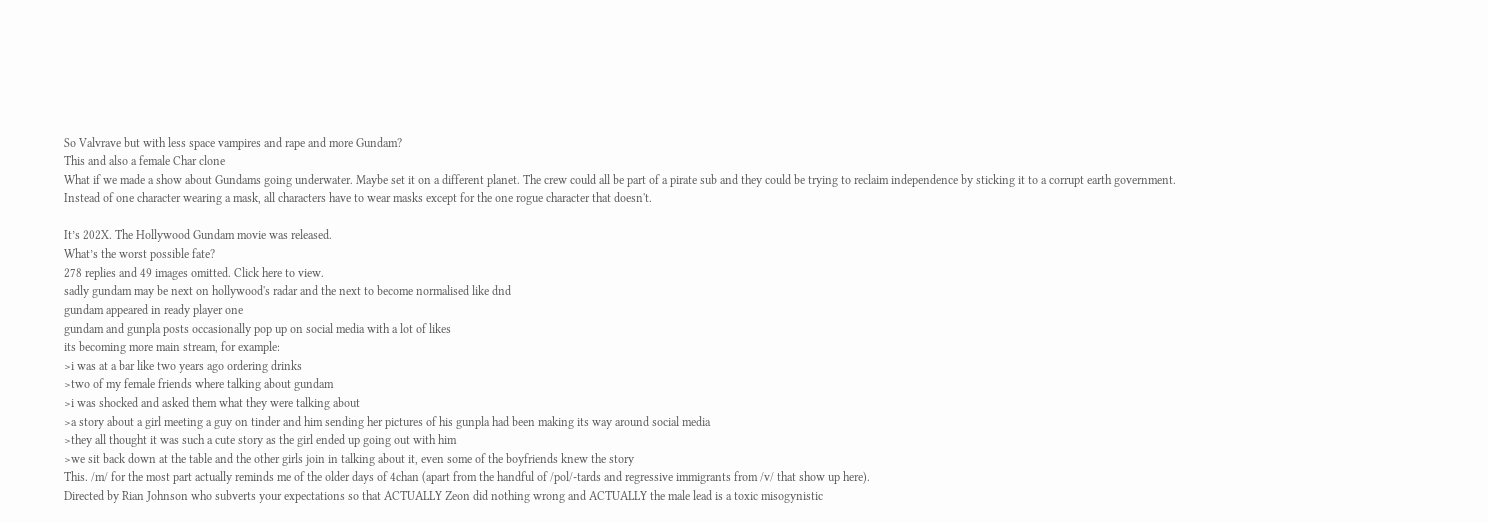So Valvrave but with less space vampires and rape and more Gundam?
This and also a female Char clone
What if we made a show about Gundams going underwater. Maybe set it on a different planet. The crew could all be part of a pirate sub and they could be trying to reclaim independence by sticking it to a corrupt earth government.
Instead of one character wearing a mask, all characters have to wear masks except for the one rogue character that doesn't.

It’s 202X. The Hollywood Gundam movie was released.
What’s the worst possible fate?
278 replies and 49 images omitted. Click here to view.
sadly gundam may be next on hollywood's radar and the next to become normalised like dnd
gundam appeared in ready player one
gundam and gunpla posts occasionally pop up on social media with a lot of likes
its becoming more main stream, for example:
>i was at a bar like two years ago ordering drinks
>two of my female friends where talking about gundam
>i was shocked and asked them what they were talking about
>a story about a girl meeting a guy on tinder and him sending her pictures of his gunpla had been making its way around social media
>they all thought it was such a cute story as the girl ended up going out with him
>we sit back down at the table and the other girls join in talking about it, even some of the boyfriends knew the story
This. /m/ for the most part actually reminds me of the older days of 4chan (apart from the handful of /pol/-tards and regressive immigrants from /v/ that show up here).
Directed by Rian Johnson who subverts your expectations so that ACTUALLY Zeon did nothing wrong and ACTUALLY the male lead is a toxic misogynistic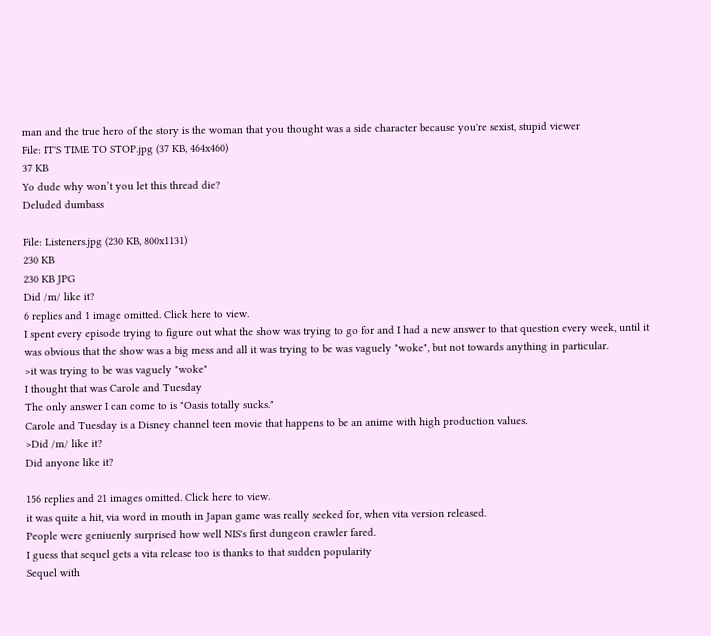man and the true hero of the story is the woman that you thought was a side character because you're sexist, stupid viewer
File: IT'S TIME TO STOP.jpg (37 KB, 464x460)
37 KB
Yo dude why won’t you let this thread die?
Deluded dumbass

File: Listeners.jpg (230 KB, 800x1131)
230 KB
230 KB JPG
Did /m/ like it?
6 replies and 1 image omitted. Click here to view.
I spent every episode trying to figure out what the show was trying to go for and I had a new answer to that question every week, until it was obvious that the show was a big mess and all it was trying to be was vaguely "woke", but not towards anything in particular.
>it was trying to be was vaguely "woke"
I thought that was Carole and Tuesday
The only answer I can come to is "Oasis totally sucks."
Carole and Tuesday is a Disney channel teen movie that happens to be an anime with high production values.
>Did /m/ like it?
Did anyone like it?

156 replies and 21 images omitted. Click here to view.
it was quite a hit, via word in mouth in Japan game was really seeked for, when vita version released.
People were geniuenly surprised how well NIS's first dungeon crawler fared.
I guess that sequel gets a vita release too is thanks to that sudden popularity
Sequel with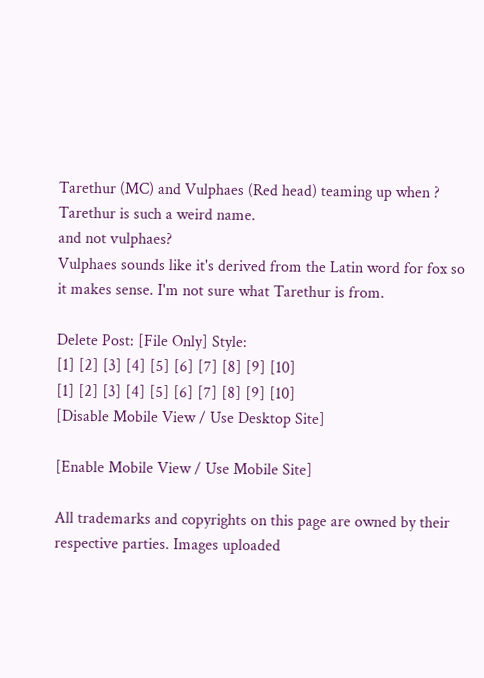Tarethur (MC) and Vulphaes (Red head) teaming up when ?
Tarethur is such a weird name.
and not vulphaes?
Vulphaes sounds like it's derived from the Latin word for fox so it makes sense. I'm not sure what Tarethur is from.

Delete Post: [File Only] Style:
[1] [2] [3] [4] [5] [6] [7] [8] [9] [10]
[1] [2] [3] [4] [5] [6] [7] [8] [9] [10]
[Disable Mobile View / Use Desktop Site]

[Enable Mobile View / Use Mobile Site]

All trademarks and copyrights on this page are owned by their respective parties. Images uploaded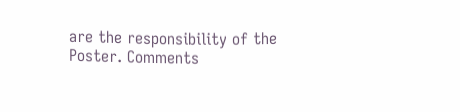are the responsibility of the Poster. Comments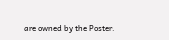are owned by the Poster.